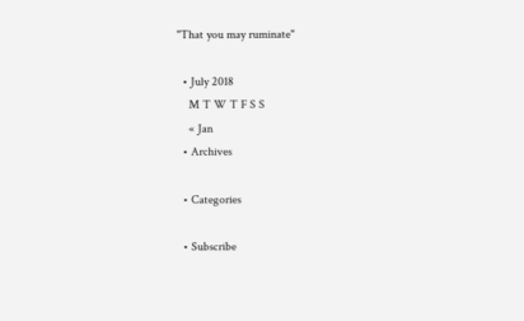"That you may ruminate"

  • July 2018
    M T W T F S S
    « Jan
  • Archives

  • Categories

  • Subscribe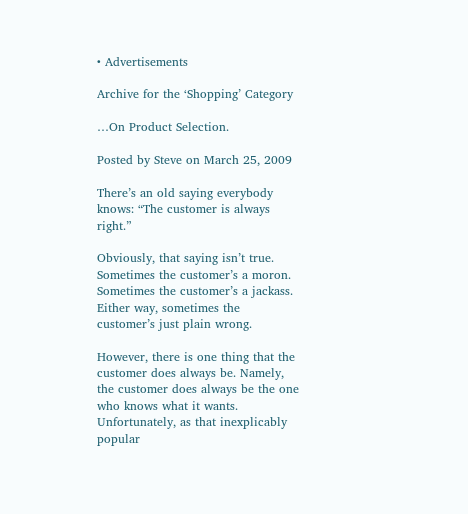• Advertisements

Archive for the ‘Shopping’ Category

…On Product Selection.

Posted by Steve on March 25, 2009

There’s an old saying everybody knows: “The customer is always right.”

Obviously, that saying isn’t true. Sometimes the customer’s a moron. Sometimes the customer’s a jackass. Either way, sometimes the customer’s just plain wrong.

However, there is one thing that the customer does always be. Namely, the customer does always be the one who knows what it wants. Unfortunately, as that inexplicably popular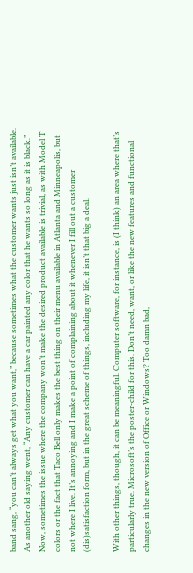band sang, “you can’t always get what you want,” because sometimes what the customer wants just isn’t available. As another old saying went, “Any customer can have a car painted any color that he wants so long as it is black.” Now, sometimes the issue where the company won’t make the desired product available is trivial, as with Model T colors or the fact that Taco Bell only makes the best thing on their menu available in Atlanta and Minneapolis, but not where I live. It’s annoying and I make a point of complaining about it whenever I fill out a customer (dis)satisfaction form, but in the great scheme of things, including my life, it isn’t that big a deal.

With other things, though, it can be meaningful. Computer software, for instance, is (I think) an area where that’s particularly true. Microsoft’s the poster-child for this. Don’t need, want, or like the new features and functional changes in the new version of Office or Windows? Too damn bad,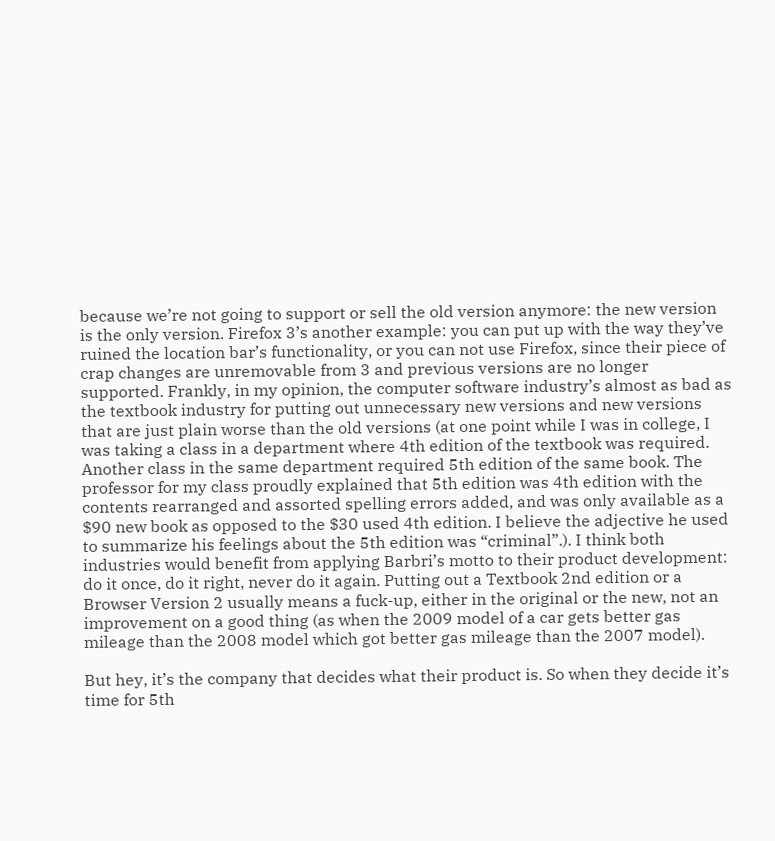because we’re not going to support or sell the old version anymore: the new version is the only version. Firefox 3’s another example: you can put up with the way they’ve ruined the location bar’s functionality, or you can not use Firefox, since their piece of crap changes are unremovable from 3 and previous versions are no longer supported. Frankly, in my opinion, the computer software industry’s almost as bad as the textbook industry for putting out unnecessary new versions and new versions that are just plain worse than the old versions (at one point while I was in college, I was taking a class in a department where 4th edition of the textbook was required. Another class in the same department required 5th edition of the same book. The professor for my class proudly explained that 5th edition was 4th edition with the contents rearranged and assorted spelling errors added, and was only available as a $90 new book as opposed to the $30 used 4th edition. I believe the adjective he used to summarize his feelings about the 5th edition was “criminal”.). I think both industries would benefit from applying Barbri’s motto to their product development: do it once, do it right, never do it again. Putting out a Textbook 2nd edition or a Browser Version 2 usually means a fuck-up, either in the original or the new, not an improvement on a good thing (as when the 2009 model of a car gets better gas mileage than the 2008 model which got better gas mileage than the 2007 model).

But hey, it’s the company that decides what their product is. So when they decide it’s time for 5th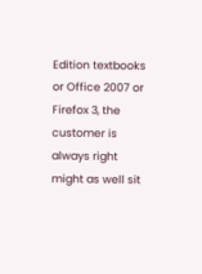Edition textbooks or Office 2007 or Firefox 3, the customer is always right might as well sit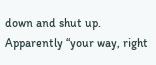down and shut up. Apparently “your way, right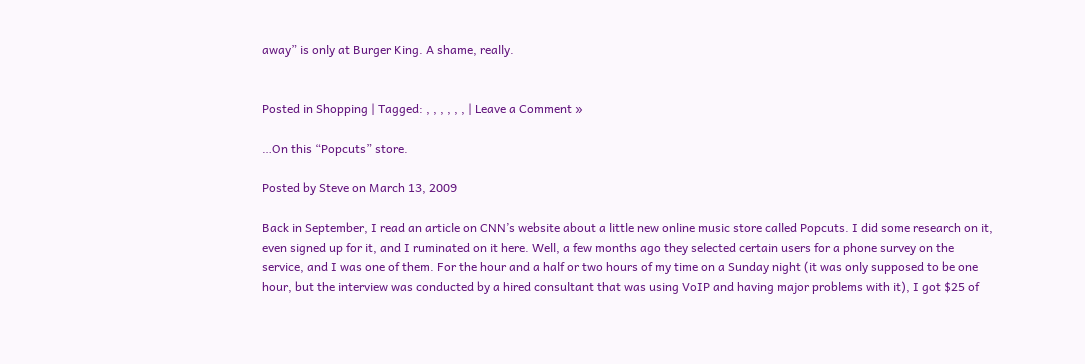away” is only at Burger King. A shame, really.


Posted in Shopping | Tagged: , , , , , , | Leave a Comment »

…On this “Popcuts” store.

Posted by Steve on March 13, 2009

Back in September, I read an article on CNN’s website about a little new online music store called Popcuts. I did some research on it, even signed up for it, and I ruminated on it here. Well, a few months ago they selected certain users for a phone survey on the service, and I was one of them. For the hour and a half or two hours of my time on a Sunday night (it was only supposed to be one hour, but the interview was conducted by a hired consultant that was using VoIP and having major problems with it), I got $25 of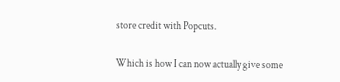store credit with Popcuts.

Which is how I can now actually give some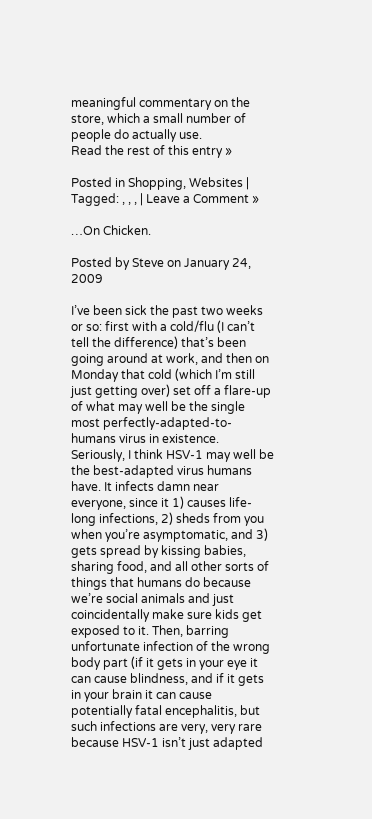meaningful commentary on the store, which a small number of people do actually use.
Read the rest of this entry »

Posted in Shopping, Websites | Tagged: , , , | Leave a Comment »

…On Chicken.

Posted by Steve on January 24, 2009

I’ve been sick the past two weeks or so: first with a cold/flu (I can’t tell the difference) that’s been going around at work, and then on Monday that cold (which I’m still just getting over) set off a flare-up of what may well be the single most perfectly-adapted-to-humans virus in existence. Seriously, I think HSV-1 may well be the best-adapted virus humans have. It infects damn near everyone, since it 1) causes life-long infections, 2) sheds from you when you’re asymptomatic, and 3) gets spread by kissing babies, sharing food, and all other sorts of things that humans do because we’re social animals and just coincidentally make sure kids get exposed to it. Then, barring unfortunate infection of the wrong body part (if it gets in your eye it can cause blindness, and if it gets in your brain it can cause potentially fatal encephalitis, but such infections are very, very rare because HSV-1 isn’t just adapted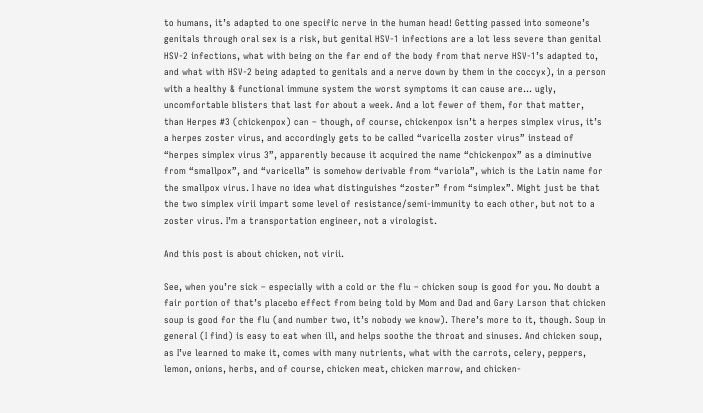to humans, it’s adapted to one specific nerve in the human head! Getting passed into someone’s genitals through oral sex is a risk, but genital HSV-1 infections are a lot less severe than genital HSV-2 infections, what with being on the far end of the body from that nerve HSV-1’s adapted to, and what with HSV-2 being adapted to genitals and a nerve down by them in the coccyx), in a person with a healthy & functional immune system the worst symptoms it can cause are… ugly, uncomfortable blisters that last for about a week. And a lot fewer of them, for that matter, than Herpes #3 (chickenpox) can – though, of course, chickenpox isn’t a herpes simplex virus, it’s a herpes zoster virus, and accordingly gets to be called “varicella zoster virus” instead of “herpes simplex virus 3”, apparently because it acquired the name “chickenpox” as a diminutive from “smallpox”, and “varicella” is somehow derivable from “variola”, which is the Latin name for the smallpox virus. I have no idea what distinguishes “zoster” from “simplex”. Might just be that the two simplex virii impart some level of resistance/semi-immunity to each other, but not to a zoster virus. I’m a transportation engineer, not a virologist.

And this post is about chicken, not virii.

See, when you’re sick – especially with a cold or the flu – chicken soup is good for you. No doubt a fair portion of that’s placebo effect from being told by Mom and Dad and Gary Larson that chicken soup is good for the flu (and number two, it’s nobody we know). There’s more to it, though. Soup in general (I find) is easy to eat when ill, and helps soothe the throat and sinuses. And chicken soup, as I’ve learned to make it, comes with many nutrients, what with the carrots, celery, peppers, lemon, onions, herbs, and of course, chicken meat, chicken marrow, and chicken-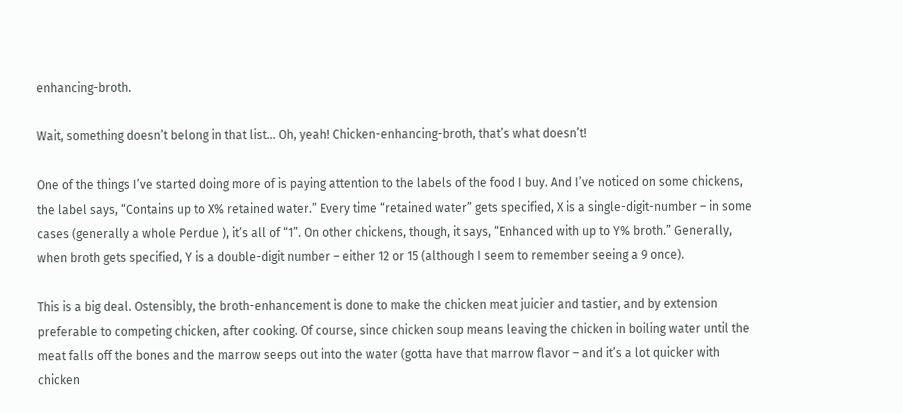enhancing-broth.

Wait, something doesn’t belong in that list… Oh, yeah! Chicken-enhancing-broth, that’s what doesn’t!

One of the things I’ve started doing more of is paying attention to the labels of the food I buy. And I’ve noticed on some chickens, the label says, “Contains up to X% retained water.” Every time “retained water” gets specified, X is a single-digit-number – in some cases (generally a whole Perdue ), it’s all of “1”. On other chickens, though, it says, “Enhanced with up to Y% broth.” Generally, when broth gets specified, Y is a double-digit number – either 12 or 15 (although I seem to remember seeing a 9 once).

This is a big deal. Ostensibly, the broth-enhancement is done to make the chicken meat juicier and tastier, and by extension preferable to competing chicken, after cooking. Of course, since chicken soup means leaving the chicken in boiling water until the meat falls off the bones and the marrow seeps out into the water (gotta have that marrow flavor – and it’s a lot quicker with chicken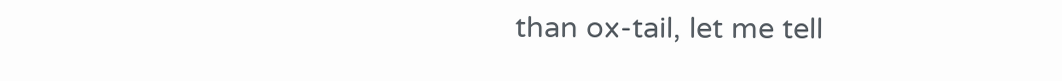than ox-tail, let me tell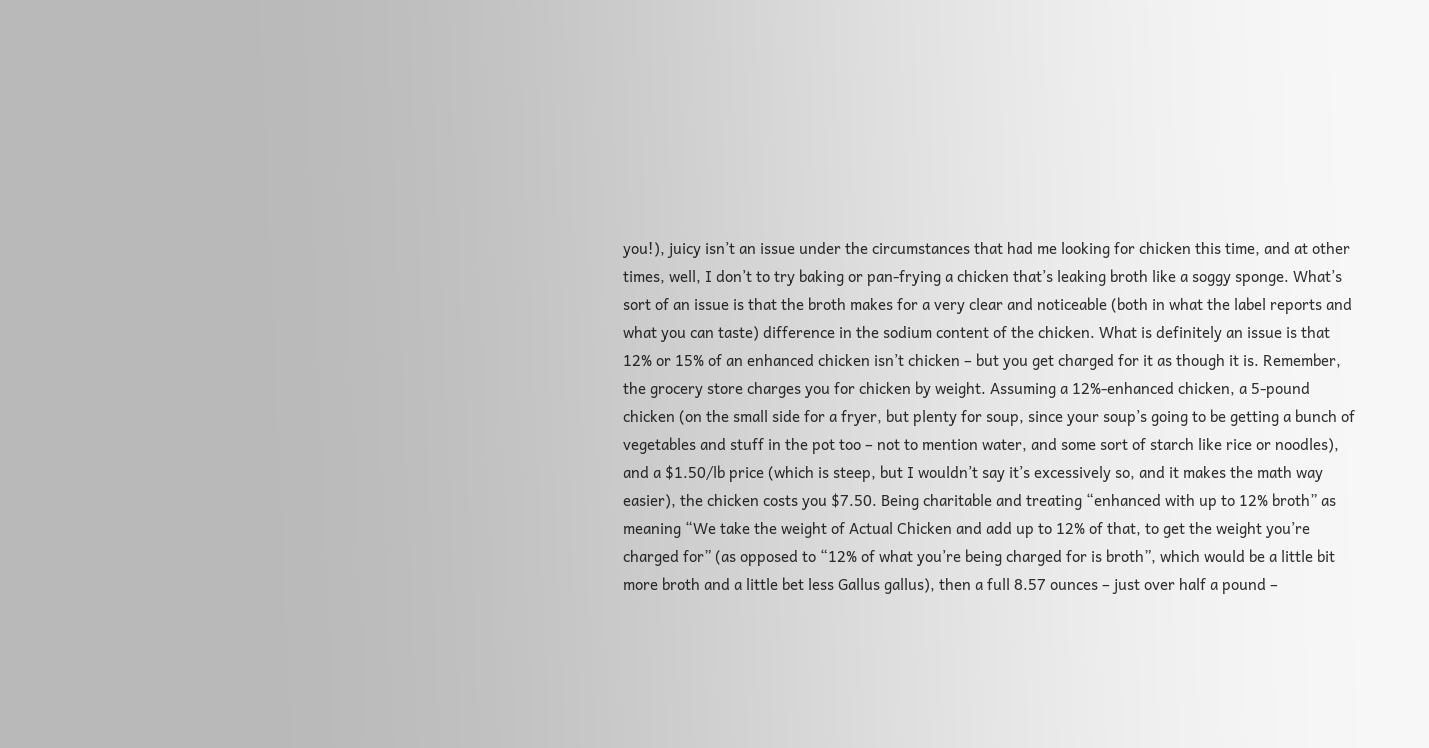you!), juicy isn’t an issue under the circumstances that had me looking for chicken this time, and at other times, well, I don’t to try baking or pan-frying a chicken that’s leaking broth like a soggy sponge. What’s sort of an issue is that the broth makes for a very clear and noticeable (both in what the label reports and what you can taste) difference in the sodium content of the chicken. What is definitely an issue is that 12% or 15% of an enhanced chicken isn’t chicken – but you get charged for it as though it is. Remember, the grocery store charges you for chicken by weight. Assuming a 12%-enhanced chicken, a 5-pound chicken (on the small side for a fryer, but plenty for soup, since your soup’s going to be getting a bunch of vegetables and stuff in the pot too – not to mention water, and some sort of starch like rice or noodles), and a $1.50/lb price (which is steep, but I wouldn’t say it’s excessively so, and it makes the math way easier), the chicken costs you $7.50. Being charitable and treating “enhanced with up to 12% broth” as meaning “We take the weight of Actual Chicken and add up to 12% of that, to get the weight you’re charged for” (as opposed to “12% of what you’re being charged for is broth”, which would be a little bit more broth and a little bet less Gallus gallus), then a full 8.57 ounces – just over half a pound –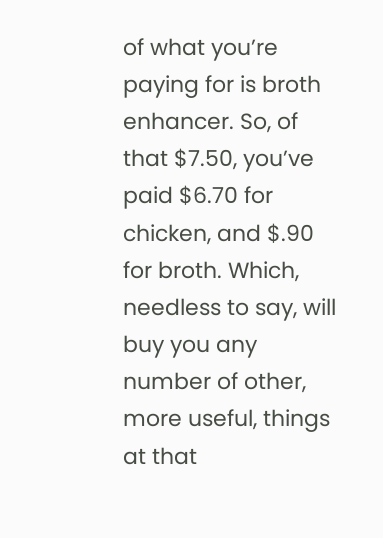of what you’re paying for is broth enhancer. So, of that $7.50, you’ve paid $6.70 for chicken, and $.90 for broth. Which, needless to say, will buy you any number of other, more useful, things at that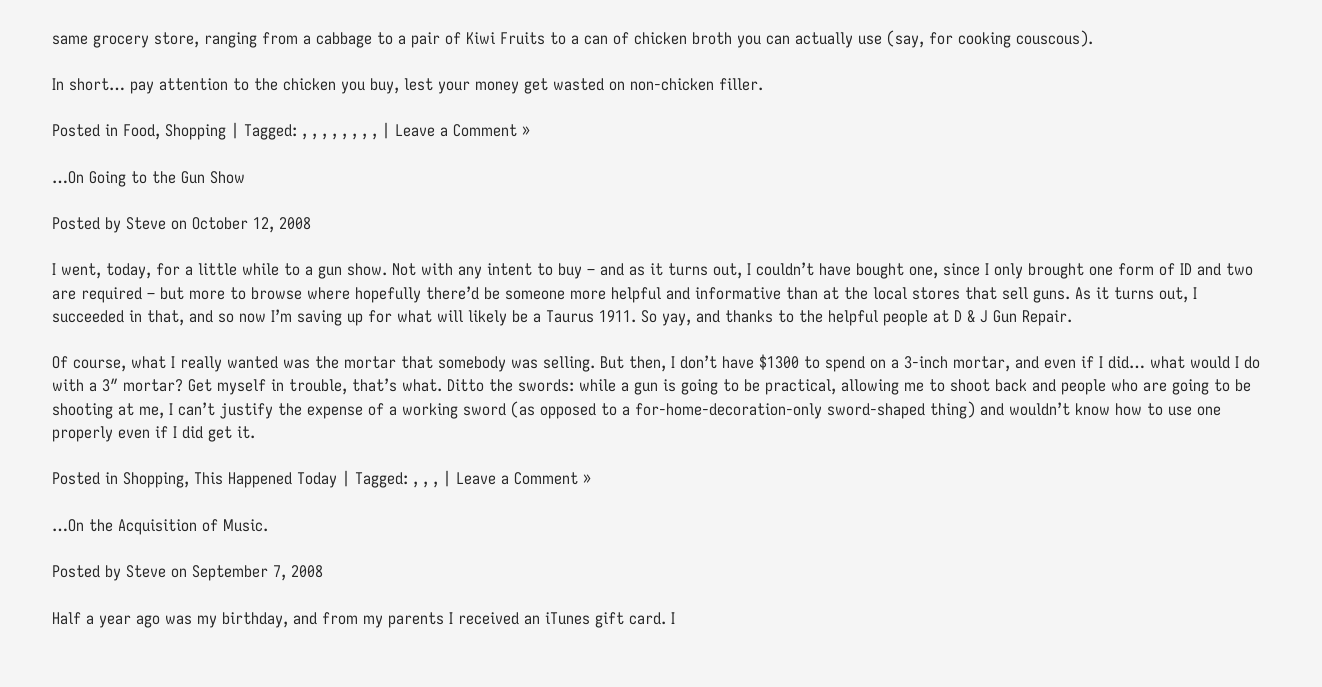same grocery store, ranging from a cabbage to a pair of Kiwi Fruits to a can of chicken broth you can actually use (say, for cooking couscous).

In short… pay attention to the chicken you buy, lest your money get wasted on non-chicken filler.

Posted in Food, Shopping | Tagged: , , , , , , , , | Leave a Comment »

…On Going to the Gun Show

Posted by Steve on October 12, 2008

I went, today, for a little while to a gun show. Not with any intent to buy – and as it turns out, I couldn’t have bought one, since I only brought one form of ID and two are required – but more to browse where hopefully there’d be someone more helpful and informative than at the local stores that sell guns. As it turns out, I succeeded in that, and so now I’m saving up for what will likely be a Taurus 1911. So yay, and thanks to the helpful people at D & J Gun Repair.

Of course, what I really wanted was the mortar that somebody was selling. But then, I don’t have $1300 to spend on a 3-inch mortar, and even if I did… what would I do with a 3″ mortar? Get myself in trouble, that’s what. Ditto the swords: while a gun is going to be practical, allowing me to shoot back and people who are going to be shooting at me, I can’t justify the expense of a working sword (as opposed to a for-home-decoration-only sword-shaped thing) and wouldn’t know how to use one properly even if I did get it.

Posted in Shopping, This Happened Today | Tagged: , , , | Leave a Comment »

…On the Acquisition of Music.

Posted by Steve on September 7, 2008

Half a year ago was my birthday, and from my parents I received an iTunes gift card. I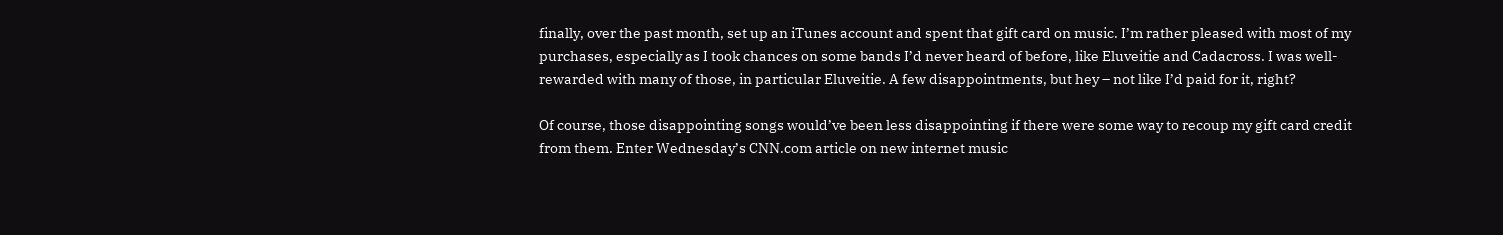finally, over the past month, set up an iTunes account and spent that gift card on music. I’m rather pleased with most of my purchases, especially as I took chances on some bands I’d never heard of before, like Eluveitie and Cadacross. I was well-rewarded with many of those, in particular Eluveitie. A few disappointments, but hey – not like I’d paid for it, right?

Of course, those disappointing songs would’ve been less disappointing if there were some way to recoup my gift card credit from them. Enter Wednesday’s CNN.com article on new internet music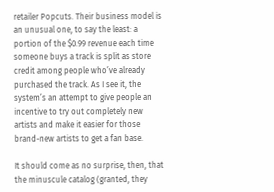retailer Popcuts. Their business model is an unusual one, to say the least: a portion of the $0.99 revenue each time someone buys a track is split as store credit among people who’ve already purchased the track. As I see it, the system’s an attempt to give people an incentive to try out completely new artists and make it easier for those brand-new artists to get a fan base.

It should come as no surprise, then, that the minuscule catalog (granted, they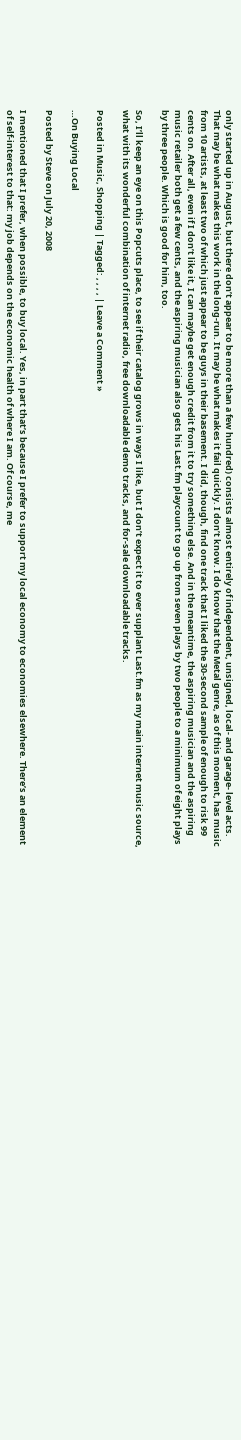only started up in August, but there don’t appear to be more than a few hundred) consists almost entirely of independent, unsigned, local- and garage- level acts. That may be what makes this work in the long-run. It may be what makes it fail quickly. I don’t know. I do know that the Metal genre, as of this moment, has music from 10 artists, at least two of which just appear to be guys in their basement. I did, though, find one track that I liked the 30-second sample of enough to risk 99 cents on. After all, even if I don’t like it, I can maybe get enough credit from it to try something else. And in the meantime, the aspiring musician and the aspiring music retailer both get a few cents, and the aspiring musician also gets his Last.fm playcount to go up from seven plays by two people to a minimum of eight plays by three people. Which is good for him, too.

So, I’ll keep an eye on this Popcuts place, to see if their catalog grows in ways I like, but I don’t expect it to ever supplant Last.fm as my main internet music source, what with its wonderful combination of internet radio, free downloadable demo tracks, and for-sale downloadable tracks.

Posted in Music, Shopping | Tagged: , , , , | Leave a Comment »

…On Buying Local

Posted by Steve on July 20, 2008

I mentioned that I prefer, when possible, to buy local. Yes, in part that’s because I prefer to support my local economy to economies elsewhere. There’s an element of self-interest to that: my job depends on the economic health of where I am. Of course, me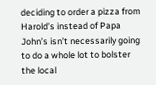deciding to order a pizza from Harold’s instead of Papa John’s isn’t necessarily going to do a whole lot to bolster the local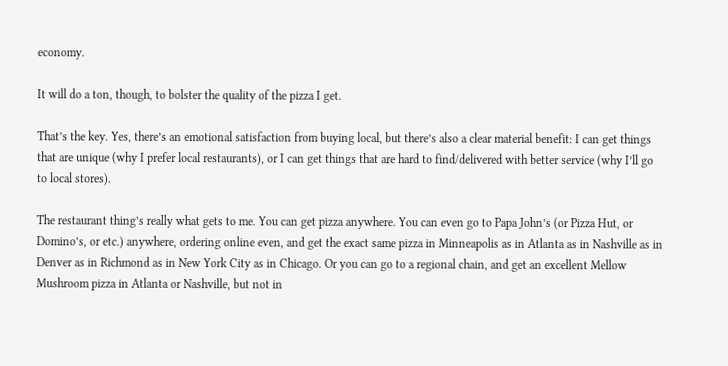economy.

It will do a ton, though, to bolster the quality of the pizza I get.

That’s the key. Yes, there’s an emotional satisfaction from buying local, but there’s also a clear material benefit: I can get things that are unique (why I prefer local restaurants), or I can get things that are hard to find/delivered with better service (why I’ll go to local stores).

The restaurant thing’s really what gets to me. You can get pizza anywhere. You can even go to Papa John’s (or Pizza Hut, or Domino’s, or etc.) anywhere, ordering online even, and get the exact same pizza in Minneapolis as in Atlanta as in Nashville as in Denver as in Richmond as in New York City as in Chicago. Or you can go to a regional chain, and get an excellent Mellow Mushroom pizza in Atlanta or Nashville, but not in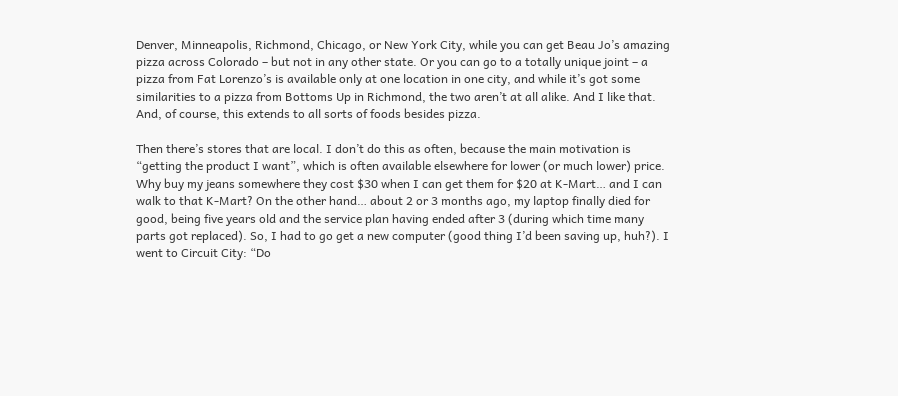Denver, Minneapolis, Richmond, Chicago, or New York City, while you can get Beau Jo’s amazing pizza across Colorado – but not in any other state. Or you can go to a totally unique joint – a pizza from Fat Lorenzo’s is available only at one location in one city, and while it’s got some similarities to a pizza from Bottoms Up in Richmond, the two aren’t at all alike. And I like that. And, of course, this extends to all sorts of foods besides pizza.

Then there’s stores that are local. I don’t do this as often, because the main motivation is “getting the product I want”, which is often available elsewhere for lower (or much lower) price. Why buy my jeans somewhere they cost $30 when I can get them for $20 at K-Mart… and I can walk to that K-Mart? On the other hand… about 2 or 3 months ago, my laptop finally died for good, being five years old and the service plan having ended after 3 (during which time many parts got replaced). So, I had to go get a new computer (good thing I’d been saving up, huh?). I went to Circuit City: “Do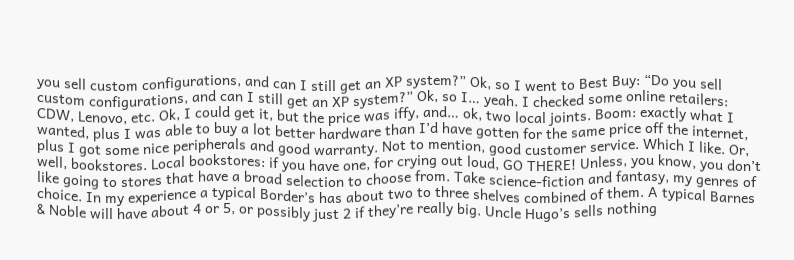you sell custom configurations, and can I still get an XP system?” Ok, so I went to Best Buy: “Do you sell custom configurations, and can I still get an XP system?” Ok, so I… yeah. I checked some online retailers: CDW, Lenovo, etc. Ok, I could get it, but the price was iffy, and… ok, two local joints. Boom: exactly what I wanted, plus I was able to buy a lot better hardware than I’d have gotten for the same price off the internet, plus I got some nice peripherals and good warranty. Not to mention, good customer service. Which I like. Or, well, bookstores. Local bookstores: if you have one, for crying out loud, GO THERE! Unless, you know, you don’t like going to stores that have a broad selection to choose from. Take science-fiction and fantasy, my genres of choice. In my experience a typical Border’s has about two to three shelves combined of them. A typical Barnes & Noble will have about 4 or 5, or possibly just 2 if they’re really big. Uncle Hugo’s sells nothing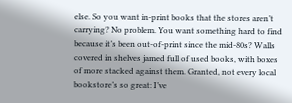else. So you want in-print books that the stores aren’t carrying? No problem. You want something hard to find because it’s been out-of-print since the mid-80s? Walls covered in shelves jamed full of used books, with boxes of more stacked against them. Granted, not every local bookstore’s so great: I’ve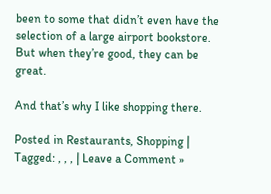been to some that didn’t even have the selection of a large airport bookstore. But when they’re good, they can be great.

And that’s why I like shopping there.

Posted in Restaurants, Shopping | Tagged: , , , | Leave a Comment »